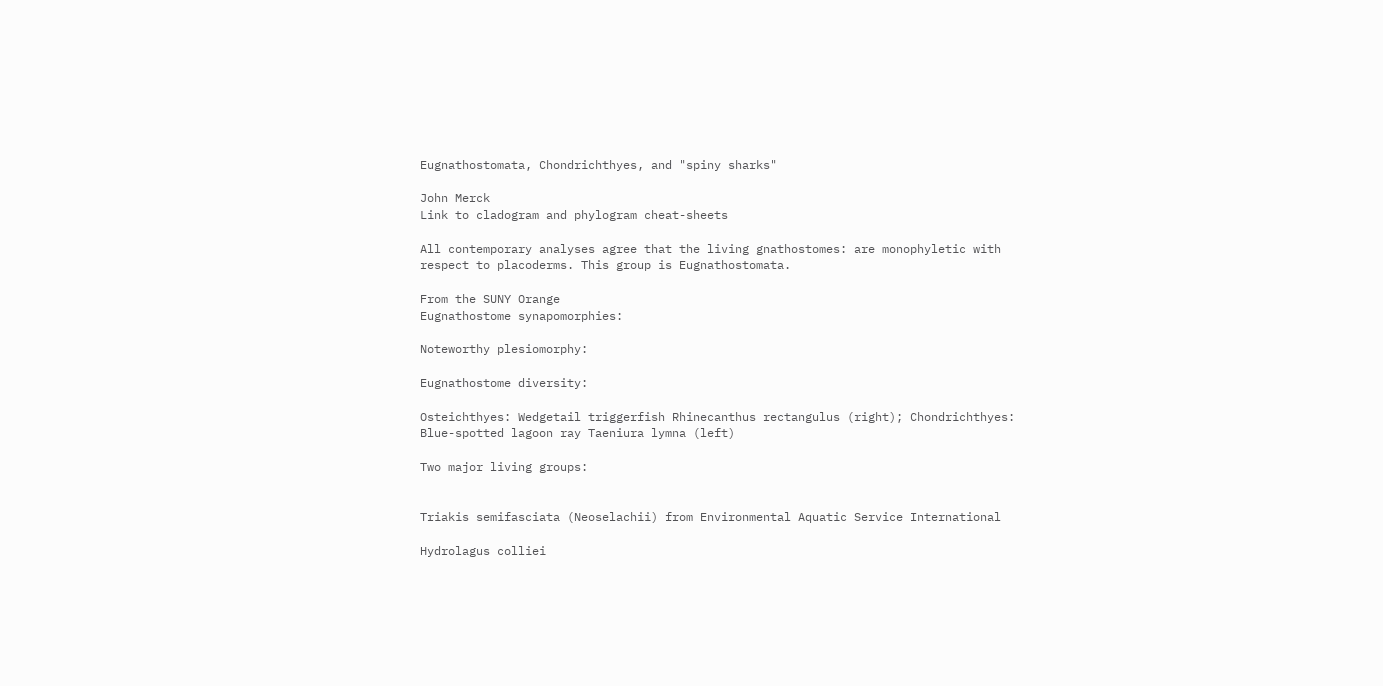Eugnathostomata, Chondrichthyes, and "spiny sharks"

John Merck
Link to cladogram and phylogram cheat-sheets

All contemporary analyses agree that the living gnathostomes: are monophyletic with respect to placoderms. This group is Eugnathostomata.

From the SUNY Orange
Eugnathostome synapomorphies:

Noteworthy plesiomorphy:

Eugnathostome diversity:

Osteichthyes: Wedgetail triggerfish Rhinecanthus rectangulus (right); Chondrichthyes: Blue-spotted lagoon ray Taeniura lymna (left)

Two major living groups:


Triakis semifasciata (Neoselachii) from Environmental Aquatic Service International

Hydrolagus colliei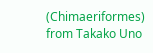(Chimaeriformes) from Takako Uno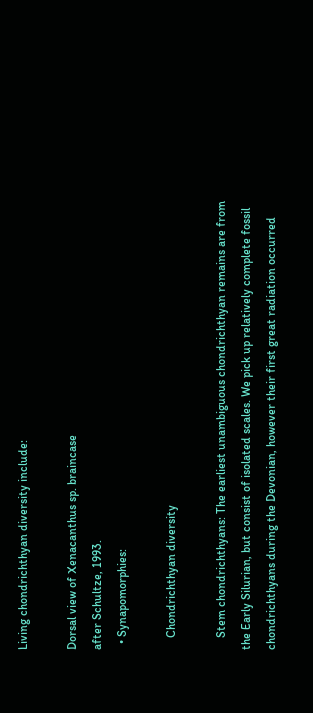Living chondrichthyan diversity include:

Dorsal view of Xenacanthus sp. braincase
after Schultze, 1993.
  • Synapomorphies:

    Chondrichthyan diversity

    Stem chondrichthyans: The earliest unambiguous chondrichthyan remains are from the Early Silurian, but consist of isolated scales. We pick up relatively complete fossil chondrichthyans during the Devonian, however their first great radiation occurred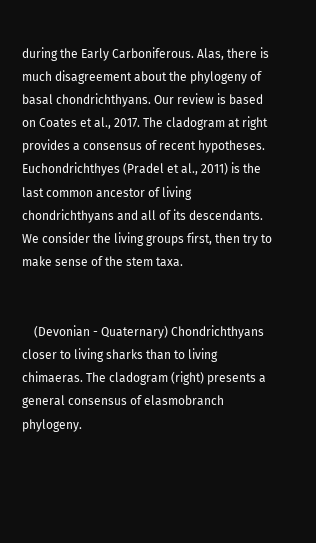during the Early Carboniferous. Alas, there is much disagreement about the phylogeny of basal chondrichthyans. Our review is based on Coates et al., 2017. The cladogram at right provides a consensus of recent hypotheses. Euchondrichthyes (Pradel et al., 2011) is the last common ancestor of living chondrichthyans and all of its descendants. We consider the living groups first, then try to make sense of the stem taxa.


    (Devonian - Quaternary) Chondrichthyans closer to living sharks than to living chimaeras. The cladogram (right) presents a general consensus of elasmobranch phylogeny.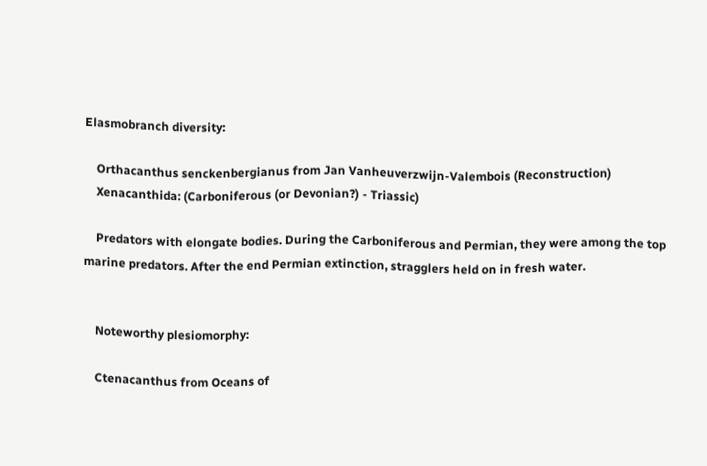Elasmobranch diversity:

    Orthacanthus senckenbergianus from Jan Vanheuverzwijn-Valembois (Reconstruction)
    Xenacanthida: (Carboniferous (or Devonian?) - Triassic)

    Predators with elongate bodies. During the Carboniferous and Permian, they were among the top marine predators. After the end Permian extinction, stragglers held on in fresh water.


    Noteworthy plesiomorphy:

    Ctenacanthus from Oceans of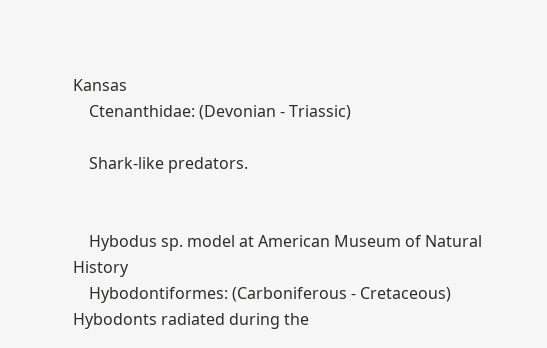Kansas
    Ctenanthidae: (Devonian - Triassic)

    Shark-like predators.


    Hybodus sp. model at American Museum of Natural History
    Hybodontiformes: (Carboniferous - Cretaceous) Hybodonts radiated during the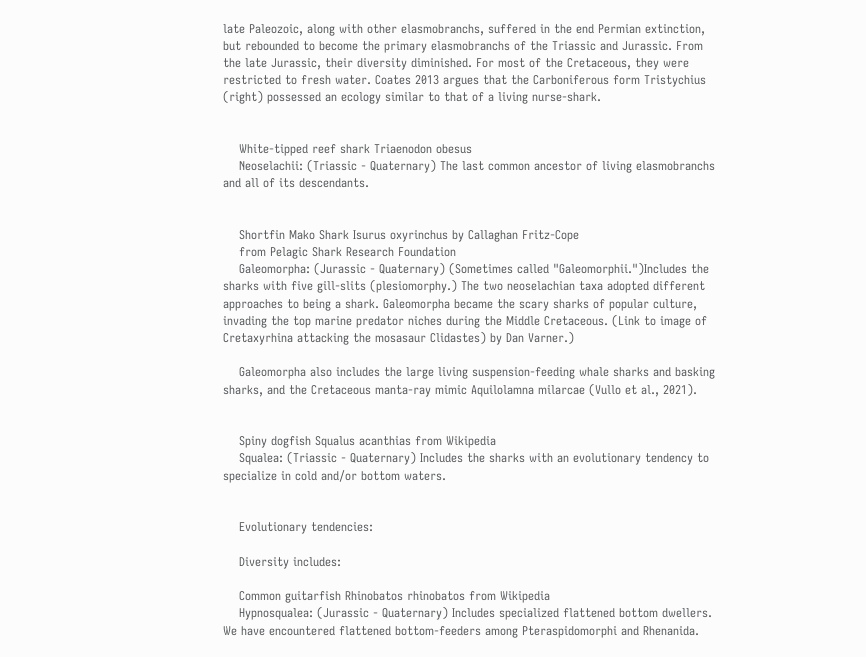late Paleozoic, along with other elasmobranchs, suffered in the end Permian extinction, but rebounded to become the primary elasmobranchs of the Triassic and Jurassic. From the late Jurassic, their diversity diminished. For most of the Cretaceous, they were restricted to fresh water. Coates 2013 argues that the Carboniferous form Tristychius (right) possessed an ecology similar to that of a living nurse-shark.


    White-tipped reef shark Triaenodon obesus
    Neoselachii: (Triassic - Quaternary) The last common ancestor of living elasmobranchs and all of its descendants.


    Shortfin Mako Shark Isurus oxyrinchus by Callaghan Fritz-Cope
    from Pelagic Shark Research Foundation
    Galeomorpha: (Jurassic - Quaternary) (Sometimes called "Galeomorphii.")Includes the sharks with five gill-slits (plesiomorphy.) The two neoselachian taxa adopted different approaches to being a shark. Galeomorpha became the scary sharks of popular culture, invading the top marine predator niches during the Middle Cretaceous. (Link to image of Cretaxyrhina attacking the mosasaur Clidastes) by Dan Varner.)

    Galeomorpha also includes the large living suspension-feeding whale sharks and basking sharks, and the Cretaceous manta-ray mimic Aquilolamna milarcae (Vullo et al., 2021).


    Spiny dogfish Squalus acanthias from Wikipedia
    Squalea: (Triassic - Quaternary) Includes the sharks with an evolutionary tendency to specialize in cold and/or bottom waters.


    Evolutionary tendencies:

    Diversity includes:

    Common guitarfish Rhinobatos rhinobatos from Wikipedia
    Hypnosqualea: (Jurassic - Quaternary) Includes specialized flattened bottom dwellers. We have encountered flattened bottom-feeders among Pteraspidomorphi and Rhenanida.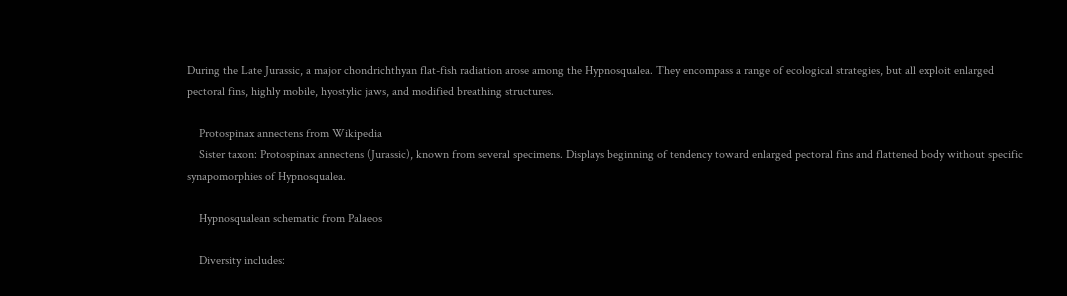During the Late Jurassic, a major chondrichthyan flat-fish radiation arose among the Hypnosqualea. They encompass a range of ecological strategies, but all exploit enlarged pectoral fins, highly mobile, hyostylic jaws, and modified breathing structures.

    Protospinax annectens from Wikipedia
    Sister taxon: Protospinax annectens (Jurassic), known from several specimens. Displays beginning of tendency toward enlarged pectoral fins and flattened body without specific synapomorphies of Hypnosqualea.

    Hypnosqualean schematic from Palaeos

    Diversity includes: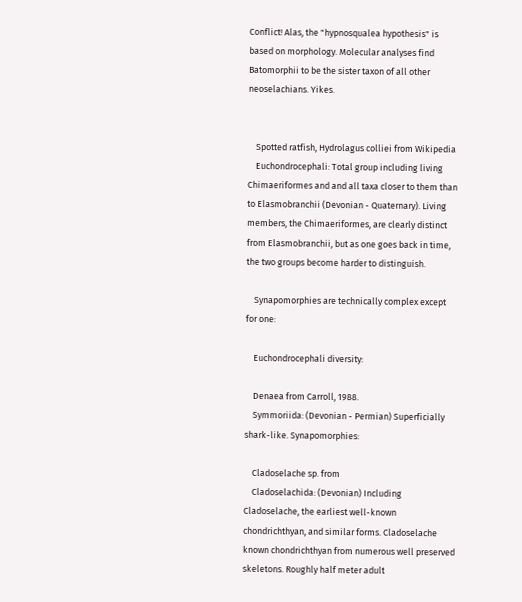Conflict! Alas, the "hypnosqualea hypothesis" is based on morphology. Molecular analyses find Batomorphii to be the sister taxon of all other neoselachians. Yikes.


    Spotted ratfish, Hydrolagus colliei from Wikipedia
    Euchondrocephali: Total group including living Chimaeriformes and and all taxa closer to them than to Elasmobranchii (Devonian - Quaternary). Living members, the Chimaeriformes, are clearly distinct from Elasmobranchii, but as one goes back in time, the two groups become harder to distinguish.

    Synapomorphies are technically complex except for one:

    Euchondrocephali diversity:

    Denaea from Carroll, 1988.
    Symmoriida: (Devonian - Permian) Superficially shark-like. Synapomorphies:

    Cladoselache sp. from
    Cladoselachida: (Devonian) Including Cladoselache, the earliest well-known chondrichthyan, and similar forms. Cladoselache known chondrichthyan from numerous well preserved skeletons. Roughly half meter adult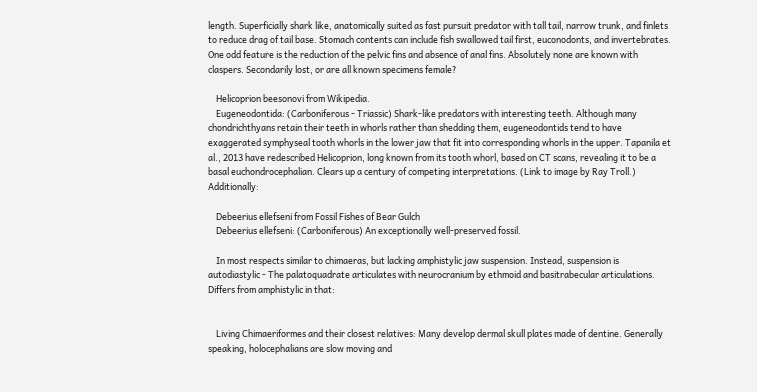length. Superficially shark like, anatomically suited as fast pursuit predator with tall tail, narrow trunk, and finlets to reduce drag of tail base. Stomach contents can include fish swallowed tail first, euconodonts, and invertebrates. One odd feature is the reduction of the pelvic fins and absence of anal fins. Absolutely none are known with claspers. Secondarily lost, or are all known specimens female?

    Helicoprion beesonovi from Wikipedia.
    Eugeneodontida: (Carboniferous - Triassic) Shark-like predators with interesting teeth. Although many chondrichthyans retain their teeth in whorls rather than shedding them, eugeneodontids tend to have exaggerated symphyseal tooth whorls in the lower jaw that fit into corresponding whorls in the upper. Tapanila et al., 2013 have redescribed Helicoprion, long known from its tooth whorl, based on CT scans, revealing it to be a basal euchondrocephalian. Clears up a century of competing interpretations. (Link to image by Ray Troll.) Additionally:

    Debeerius ellefseni from Fossil Fishes of Bear Gulch
    Debeerius ellefseni: (Carboniferous) An exceptionally well-preserved fossil.

    In most respects similar to chimaeras, but lacking amphistylic jaw suspension. Instead, suspension is autodiastylic - The palatoquadrate articulates with neurocranium by ethmoid and basitrabecular articulations. Differs from amphistylic in that:


    Living Chimaeriformes and their closest relatives: Many develop dermal skull plates made of dentine. Generally speaking, holocephalians are slow moving and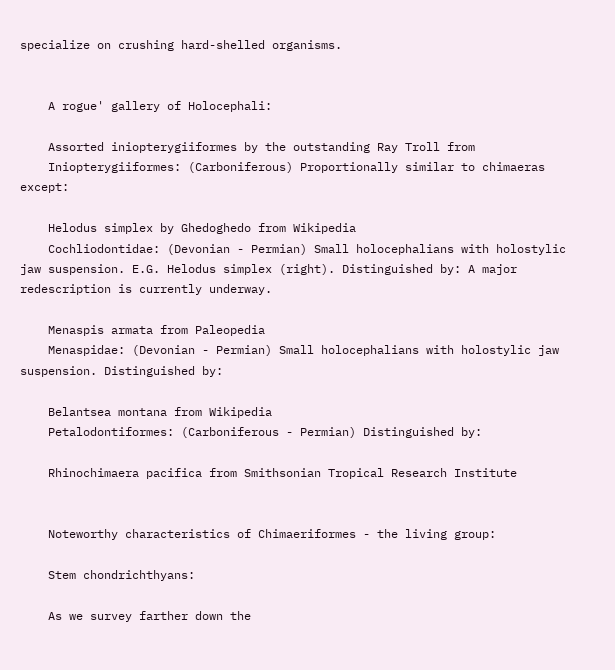specialize on crushing hard-shelled organisms.


    A rogue' gallery of Holocephali:

    Assorted iniopterygiiformes by the outstanding Ray Troll from
    Iniopterygiiformes: (Carboniferous) Proportionally similar to chimaeras except:

    Helodus simplex by Ghedoghedo from Wikipedia
    Cochliodontidae: (Devonian - Permian) Small holocephalians with holostylic jaw suspension. E.G. Helodus simplex (right). Distinguished by: A major redescription is currently underway.

    Menaspis armata from Paleopedia
    Menaspidae: (Devonian - Permian) Small holocephalians with holostylic jaw suspension. Distinguished by:

    Belantsea montana from Wikipedia
    Petalodontiformes: (Carboniferous - Permian) Distinguished by:

    Rhinochimaera pacifica from Smithsonian Tropical Research Institute


    Noteworthy characteristics of Chimaeriformes - the living group:

    Stem chondrichthyans:

    As we survey farther down the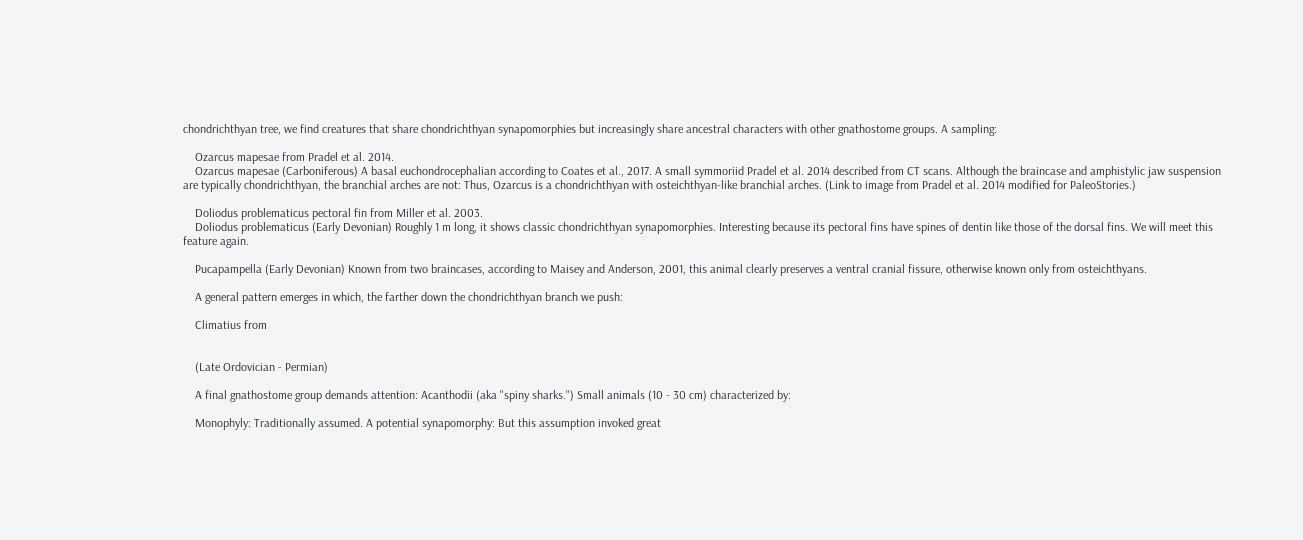chondrichthyan tree, we find creatures that share chondrichthyan synapomorphies but increasingly share ancestral characters with other gnathostome groups. A sampling:

    Ozarcus mapesae from Pradel et al. 2014.
    Ozarcus mapesae (Carboniferous) A basal euchondrocephalian according to Coates et al., 2017. A small symmoriid Pradel et al. 2014 described from CT scans. Although the braincase and amphistylic jaw suspension are typically chondrichthyan, the branchial arches are not: Thus, Ozarcus is a chondrichthyan with osteichthyan-like branchial arches. (Link to image from Pradel et al. 2014 modified for PaleoStories.)

    Doliodus problematicus pectoral fin from Miller et al. 2003.
    Doliodus problematicus (Early Devonian) Roughly 1 m long, it shows classic chondrichthyan synapomorphies. Interesting because its pectoral fins have spines of dentin like those of the dorsal fins. We will meet this feature again.

    Pucapampella (Early Devonian) Known from two braincases, according to Maisey and Anderson, 2001, this animal clearly preserves a ventral cranial fissure, otherwise known only from osteichthyans.

    A general pattern emerges in which, the farther down the chondrichthyan branch we push:

    Climatius from


    (Late Ordovician - Permian)

    A final gnathostome group demands attention: Acanthodii (aka "spiny sharks.") Small animals (10 - 30 cm) characterized by:

    Monophyly: Traditionally assumed. A potential synapomorphy: But this assumption invoked great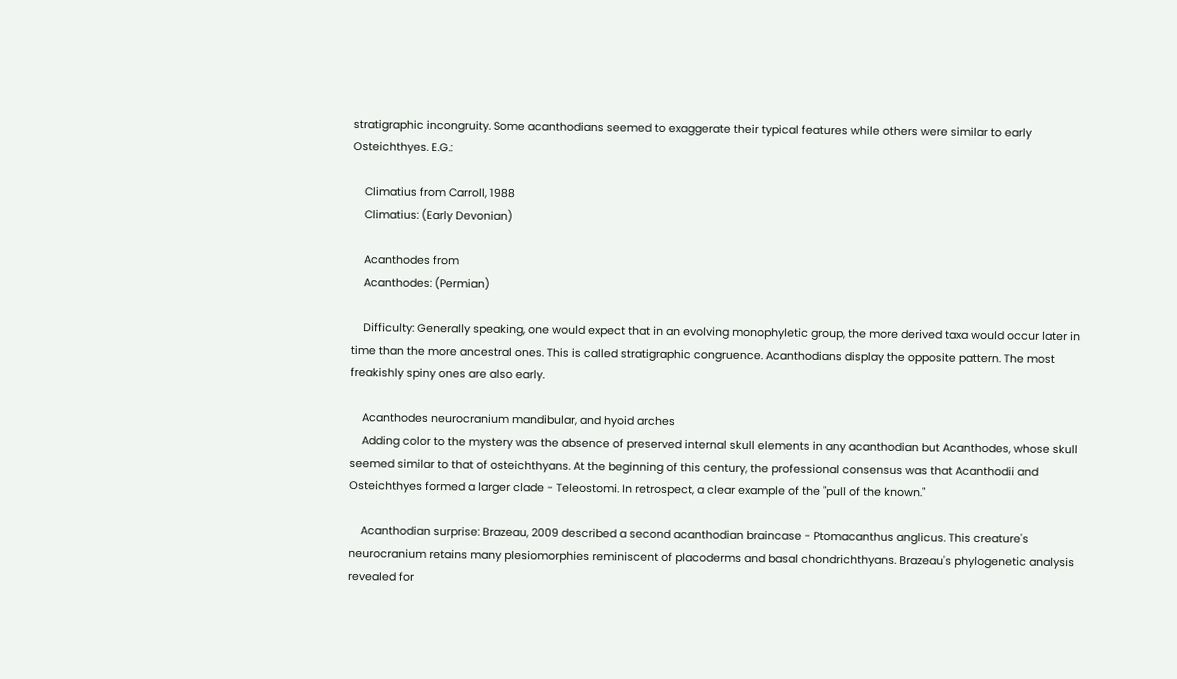stratigraphic incongruity. Some acanthodians seemed to exaggerate their typical features while others were similar to early Osteichthyes. E.G.:

    Climatius from Carroll, 1988
    Climatius: (Early Devonian)

    Acanthodes from
    Acanthodes: (Permian)

    Difficulty: Generally speaking, one would expect that in an evolving monophyletic group, the more derived taxa would occur later in time than the more ancestral ones. This is called stratigraphic congruence. Acanthodians display the opposite pattern. The most freakishly spiny ones are also early.

    Acanthodes neurocranium mandibular, and hyoid arches
    Adding color to the mystery was the absence of preserved internal skull elements in any acanthodian but Acanthodes, whose skull seemed similar to that of osteichthyans. At the beginning of this century, the professional consensus was that Acanthodii and Osteichthyes formed a larger clade - Teleostomi. In retrospect, a clear example of the "pull of the known."

    Acanthodian surprise: Brazeau, 2009 described a second acanthodian braincase - Ptomacanthus anglicus. This creature's neurocranium retains many plesiomorphies reminiscent of placoderms and basal chondrichthyans. Brazeau's phylogenetic analysis revealed for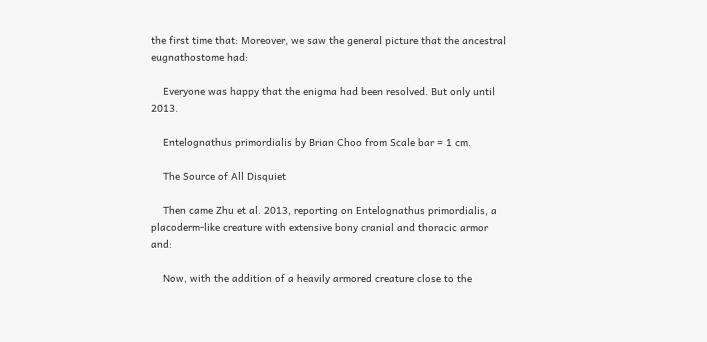the first time that: Moreover, we saw the general picture that the ancestral eugnathostome had:

    Everyone was happy that the enigma had been resolved. But only until 2013.

    Entelognathus primordialis by Brian Choo from Scale bar = 1 cm.

    The Source of All Disquiet

    Then came Zhu et al. 2013, reporting on Entelognathus primordialis, a placoderm-like creature with extensive bony cranial and thoracic armor and:

    Now, with the addition of a heavily armored creature close to the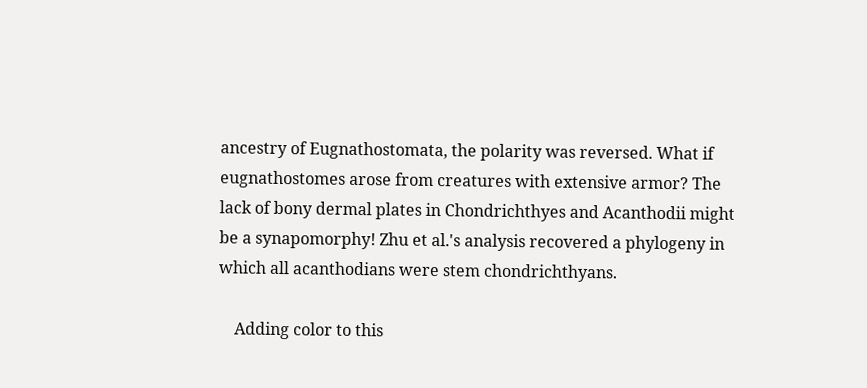ancestry of Eugnathostomata, the polarity was reversed. What if eugnathostomes arose from creatures with extensive armor? The lack of bony dermal plates in Chondrichthyes and Acanthodii might be a synapomorphy! Zhu et al.'s analysis recovered a phylogeny in which all acanthodians were stem chondrichthyans.

    Adding color to this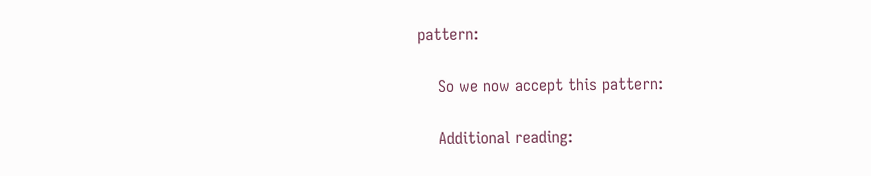pattern:

    So we now accept this pattern:

    Additional reading: